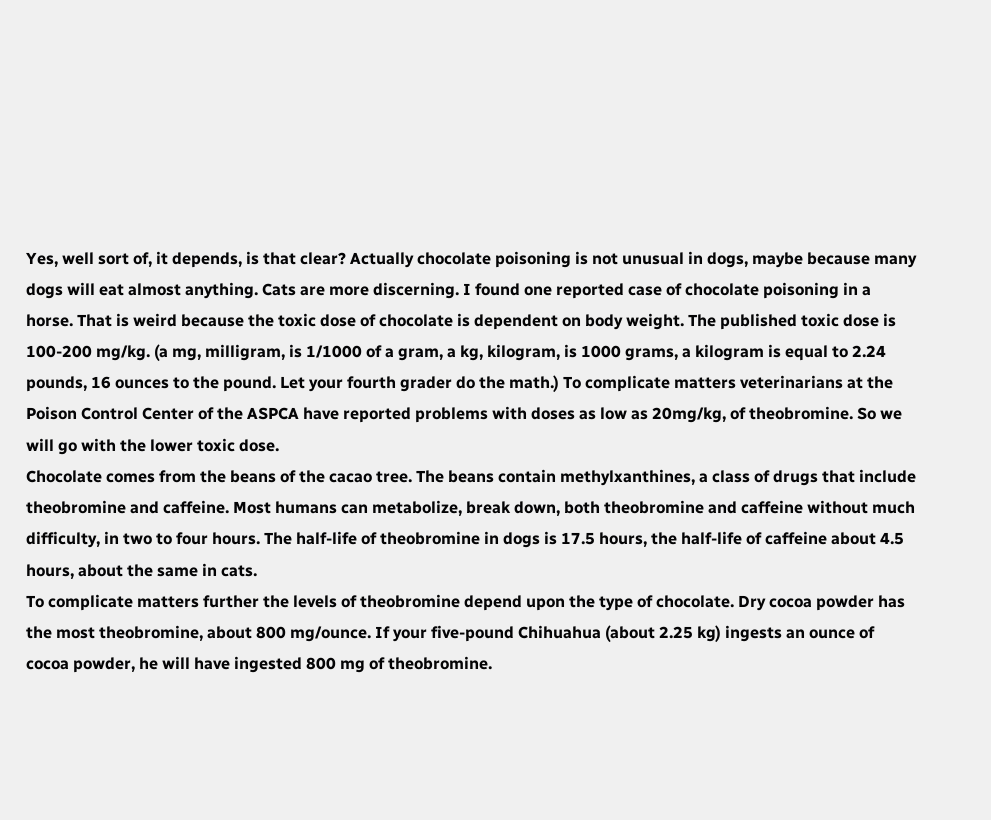Yes, well sort of, it depends, is that clear? Actually chocolate poisoning is not unusual in dogs, maybe because many dogs will eat almost anything. Cats are more discerning. I found one reported case of chocolate poisoning in a horse. That is weird because the toxic dose of chocolate is dependent on body weight. The published toxic dose is 100-200 mg/kg. (a mg, milligram, is 1/1000 of a gram, a kg, kilogram, is 1000 grams, a kilogram is equal to 2.24 pounds, 16 ounces to the pound. Let your fourth grader do the math.) To complicate matters veterinarians at the Poison Control Center of the ASPCA have reported problems with doses as low as 20mg/kg, of theobromine. So we will go with the lower toxic dose.
Chocolate comes from the beans of the cacao tree. The beans contain methylxanthines, a class of drugs that include theobromine and caffeine. Most humans can metabolize, break down, both theobromine and caffeine without much difficulty, in two to four hours. The half-life of theobromine in dogs is 17.5 hours, the half-life of caffeine about 4.5 hours, about the same in cats.
To complicate matters further the levels of theobromine depend upon the type of chocolate. Dry cocoa powder has the most theobromine, about 800 mg/ounce. If your five-pound Chihuahua (about 2.25 kg) ingests an ounce of cocoa powder, he will have ingested 800 mg of theobromine.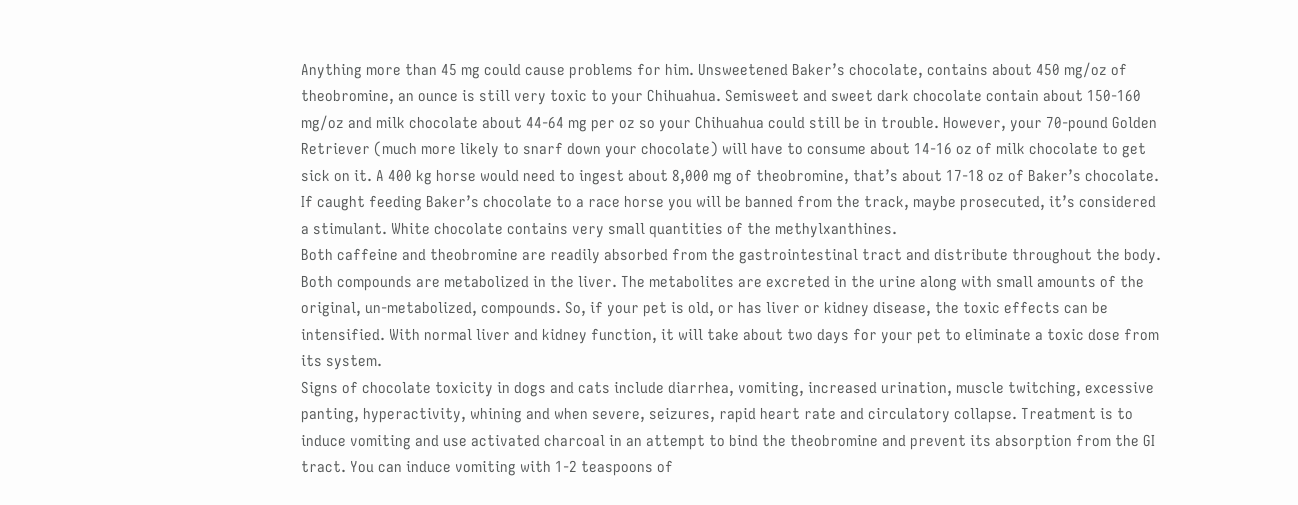Anything more than 45 mg could cause problems for him. Unsweetened Baker’s chocolate, contains about 450 mg/oz of theobromine, an ounce is still very toxic to your Chihuahua. Semisweet and sweet dark chocolate contain about 150-160 mg/oz and milk chocolate about 44-64 mg per oz so your Chihuahua could still be in trouble. However, your 70-pound Golden Retriever (much more likely to snarf down your chocolate) will have to consume about 14-16 oz of milk chocolate to get sick on it. A 400 kg horse would need to ingest about 8,000 mg of theobromine, that’s about 17-18 oz of Baker’s chocolate. If caught feeding Baker’s chocolate to a race horse you will be banned from the track, maybe prosecuted, it’s considered a stimulant. White chocolate contains very small quantities of the methylxanthines.
Both caffeine and theobromine are readily absorbed from the gastrointestinal tract and distribute throughout the body. Both compounds are metabolized in the liver. The metabolites are excreted in the urine along with small amounts of the original, un-metabolized, compounds. So, if your pet is old, or has liver or kidney disease, the toxic effects can be intensified. With normal liver and kidney function, it will take about two days for your pet to eliminate a toxic dose from its system.
Signs of chocolate toxicity in dogs and cats include diarrhea, vomiting, increased urination, muscle twitching, excessive panting, hyperactivity, whining and when severe, seizures, rapid heart rate and circulatory collapse. Treatment is to induce vomiting and use activated charcoal in an attempt to bind the theobromine and prevent its absorption from the GI tract. You can induce vomiting with 1-2 teaspoons of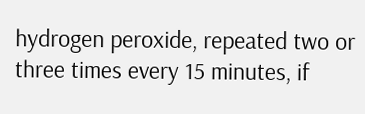hydrogen peroxide, repeated two or three times every 15 minutes, if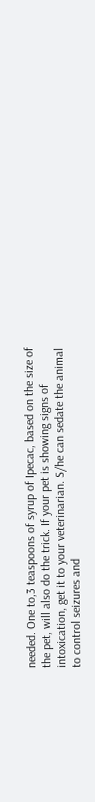needed. One to,3 teaspoons of syrup of Ipecac, based on the size of the pet, will also do the trick. If your pet is showing signs of intoxication, get it to your veterinarian. S/he can sedate the animal to control seizures and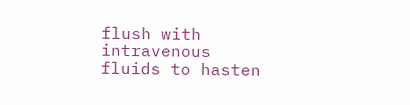flush with intravenous fluids to hasten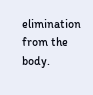elimination from the body.